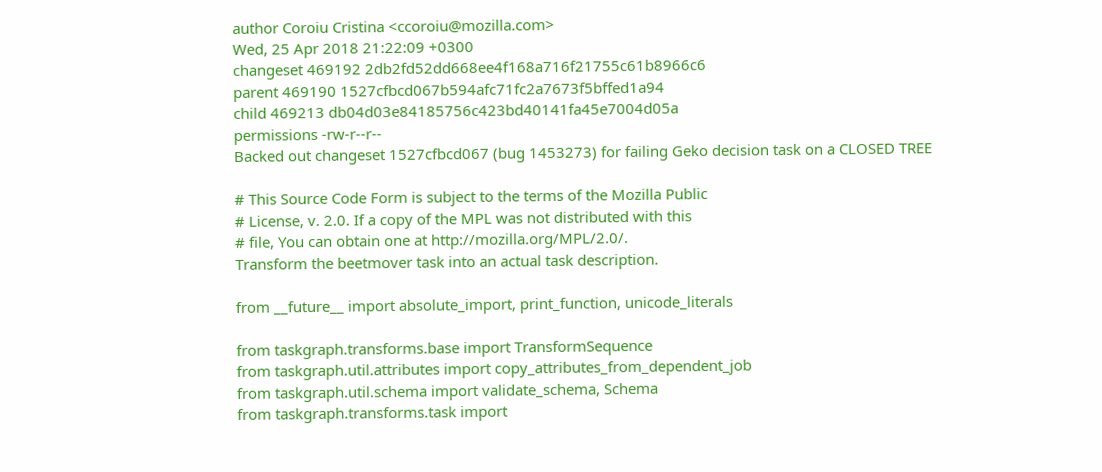author Coroiu Cristina <ccoroiu@mozilla.com>
Wed, 25 Apr 2018 21:22:09 +0300
changeset 469192 2db2fd52dd668ee4f168a716f21755c61b8966c6
parent 469190 1527cfbcd067b594afc71fc2a7673f5bffed1a94
child 469213 db04d03e84185756c423bd40141fa45e7004d05a
permissions -rw-r--r--
Backed out changeset 1527cfbcd067 (bug 1453273) for failing Geko decision task on a CLOSED TREE

# This Source Code Form is subject to the terms of the Mozilla Public
# License, v. 2.0. If a copy of the MPL was not distributed with this
# file, You can obtain one at http://mozilla.org/MPL/2.0/.
Transform the beetmover task into an actual task description.

from __future__ import absolute_import, print_function, unicode_literals

from taskgraph.transforms.base import TransformSequence
from taskgraph.util.attributes import copy_attributes_from_dependent_job
from taskgraph.util.schema import validate_schema, Schema
from taskgraph.transforms.task import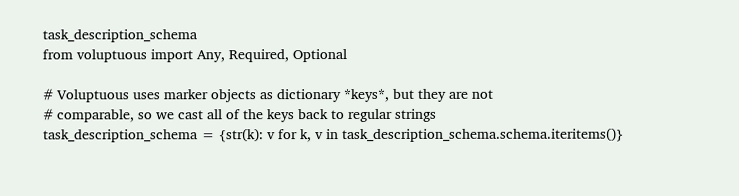task_description_schema
from voluptuous import Any, Required, Optional

# Voluptuous uses marker objects as dictionary *keys*, but they are not
# comparable, so we cast all of the keys back to regular strings
task_description_schema = {str(k): v for k, v in task_description_schema.schema.iteritems()}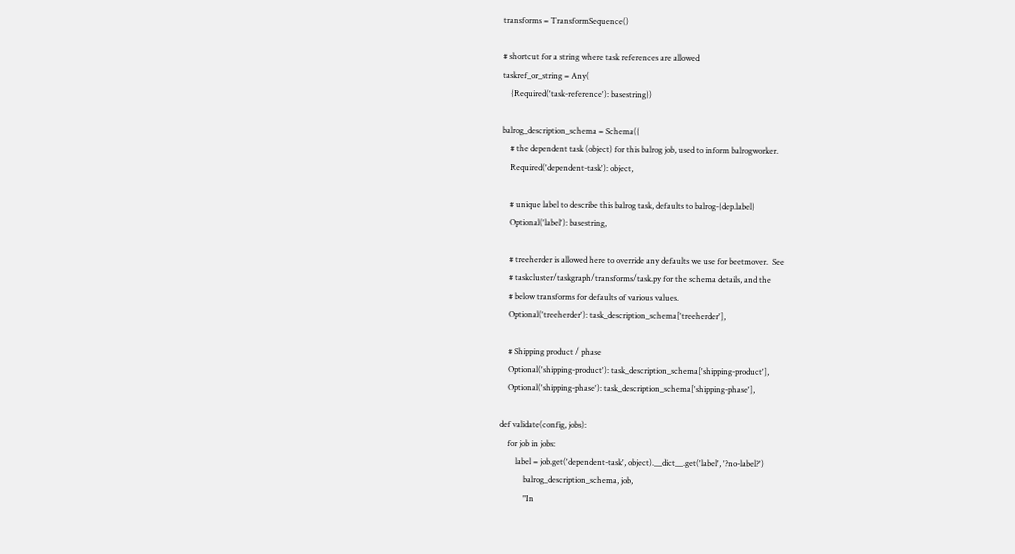transforms = TransformSequence()

# shortcut for a string where task references are allowed
taskref_or_string = Any(
    {Required('task-reference'): basestring})

balrog_description_schema = Schema({
    # the dependent task (object) for this balrog job, used to inform balrogworker.
    Required('dependent-task'): object,

    # unique label to describe this balrog task, defaults to balrog-{dep.label}
    Optional('label'): basestring,

    # treeherder is allowed here to override any defaults we use for beetmover.  See
    # taskcluster/taskgraph/transforms/task.py for the schema details, and the
    # below transforms for defaults of various values.
    Optional('treeherder'): task_description_schema['treeherder'],

    # Shipping product / phase
    Optional('shipping-product'): task_description_schema['shipping-product'],
    Optional('shipping-phase'): task_description_schema['shipping-phase'],

def validate(config, jobs):
    for job in jobs:
        label = job.get('dependent-task', object).__dict__.get('label', '?no-label?')
            balrog_description_schema, job,
            "In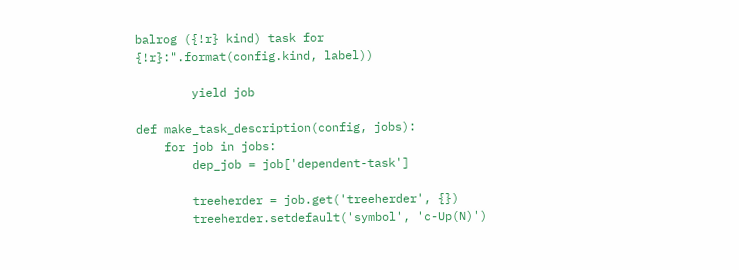balrog ({!r} kind) task for {!r}:".format(config.kind, label))

        yield job

def make_task_description(config, jobs):
    for job in jobs:
        dep_job = job['dependent-task']

        treeherder = job.get('treeherder', {})
        treeherder.setdefault('symbol', 'c-Up(N)')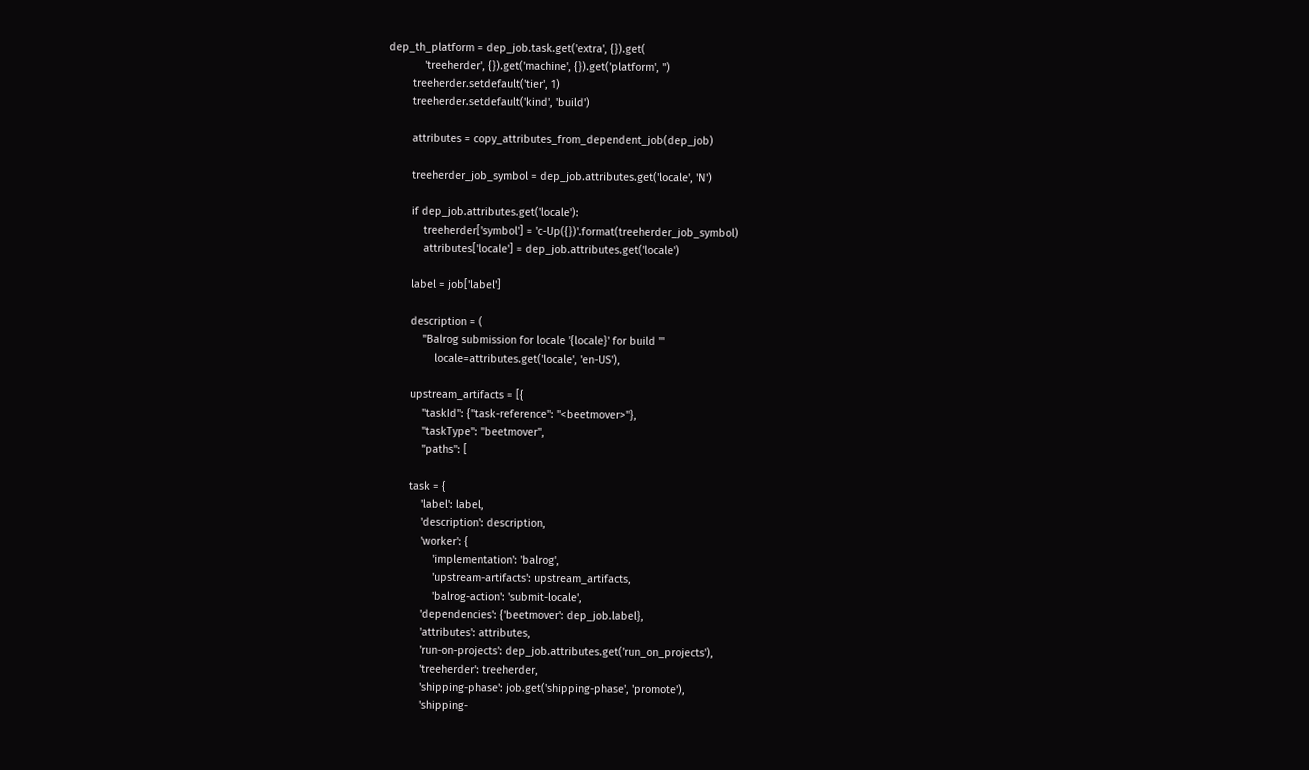dep_th_platform = dep_job.task.get('extra', {}).get(
            'treeherder', {}).get('machine', {}).get('platform', '')
        treeherder.setdefault('tier', 1)
        treeherder.setdefault('kind', 'build')

        attributes = copy_attributes_from_dependent_job(dep_job)

        treeherder_job_symbol = dep_job.attributes.get('locale', 'N')

        if dep_job.attributes.get('locale'):
            treeherder['symbol'] = 'c-Up({})'.format(treeherder_job_symbol)
            attributes['locale'] = dep_job.attributes.get('locale')

        label = job['label']

        description = (
            "Balrog submission for locale '{locale}' for build '"
                locale=attributes.get('locale', 'en-US'),

        upstream_artifacts = [{
            "taskId": {"task-reference": "<beetmover>"},
            "taskType": "beetmover",
            "paths": [

        task = {
            'label': label,
            'description': description,
            'worker': {
                'implementation': 'balrog',
                'upstream-artifacts': upstream_artifacts,
                'balrog-action': 'submit-locale',
            'dependencies': {'beetmover': dep_job.label},
            'attributes': attributes,
            'run-on-projects': dep_job.attributes.get('run_on_projects'),
            'treeherder': treeherder,
            'shipping-phase': job.get('shipping-phase', 'promote'),
            'shipping-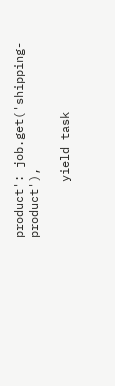product': job.get('shipping-product'),

        yield task